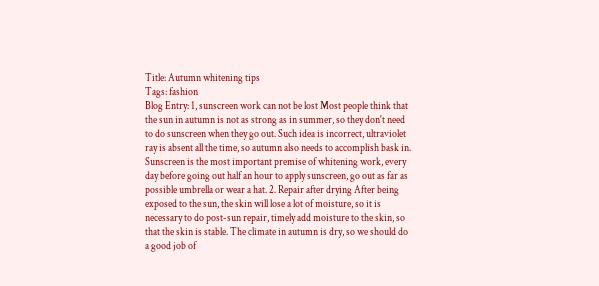Title: Autumn whitening tips
Tags: fashion
Blog Entry: 1, sunscreen work can not be lost Most people think that the sun in autumn is not as strong as in summer, so they don't need to do sunscreen when they go out. Such idea is incorrect, ultraviolet ray is absent all the time, so autumn also needs to accomplish bask in. Sunscreen is the most important premise of whitening work, every day before going out half an hour to apply sunscreen, go out as far as possible umbrella or wear a hat. 2. Repair after drying After being exposed to the sun, the skin will lose a lot of moisture, so it is necessary to do post-sun repair, timely add moisture to the skin, so that the skin is stable. The climate in autumn is dry, so we should do a good job of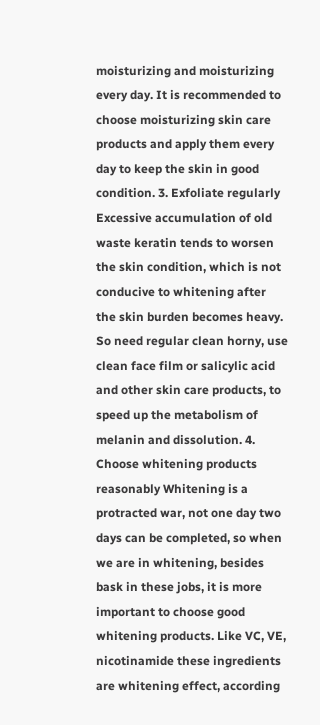moisturizing and moisturizing every day. It is recommended to choose moisturizing skin care products and apply them every day to keep the skin in good condition. 3. Exfoliate regularly Excessive accumulation of old waste keratin tends to worsen the skin condition, which is not conducive to whitening after the skin burden becomes heavy. So need regular clean horny, use clean face film or salicylic acid and other skin care products, to speed up the metabolism of melanin and dissolution. 4. Choose whitening products reasonably Whitening is a protracted war, not one day two days can be completed, so when we are in whitening, besides bask in these jobs, it is more important to choose good whitening products. Like VC, VE, nicotinamide these ingredients are whitening effect, according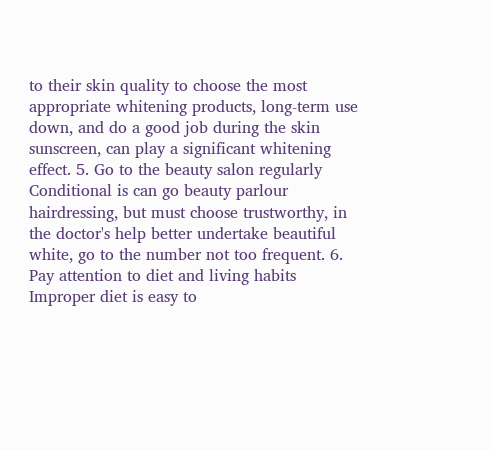to their skin quality to choose the most appropriate whitening products, long-term use down, and do a good job during the skin sunscreen, can play a significant whitening effect. 5. Go to the beauty salon regularly Conditional is can go beauty parlour hairdressing, but must choose trustworthy, in the doctor's help better undertake beautiful white, go to the number not too frequent. 6. Pay attention to diet and living habits Improper diet is easy to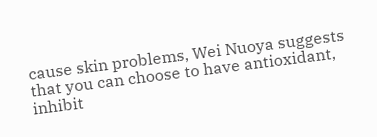cause skin problems, Wei Nuoya suggests that you can choose to have antioxidant, inhibit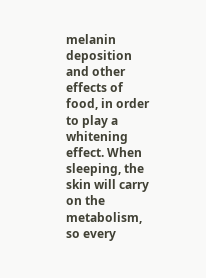melanin deposition and other effects of food, in order to play a whitening effect. When sleeping, the skin will carry on the metabolism, so every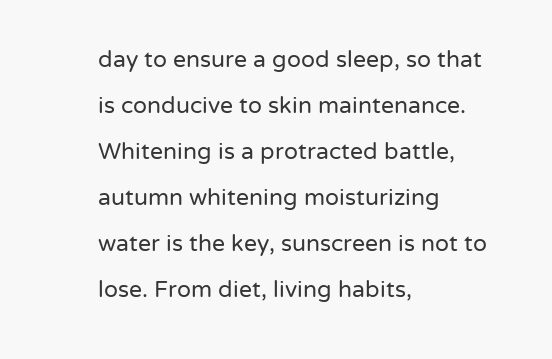day to ensure a good sleep, so that is conducive to skin maintenance. Whitening is a protracted battle, autumn whitening moisturizing water is the key, sunscreen is not to lose. From diet, living habits,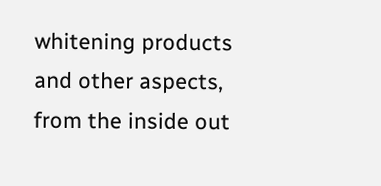whitening products and other aspects, from the inside out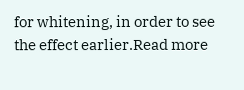for whitening, in order to see the effect earlier.Read more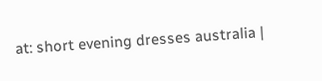at: short evening dresses australia |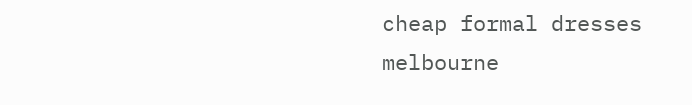cheap formal dresses melbourne